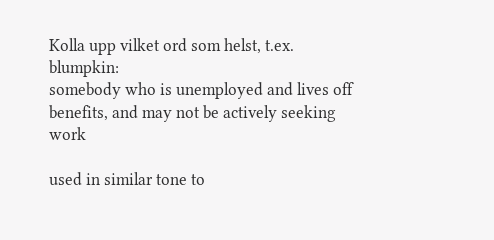Kolla upp vilket ord som helst, t.ex. blumpkin:
somebody who is unemployed and lives off benefits, and may not be actively seeking work

used in similar tone to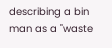describing a bin man as a "waste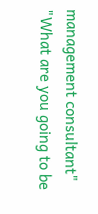management consultant"
"What are you going to be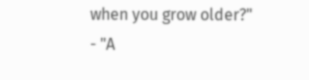when you grow older?"
- "A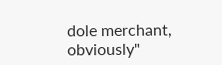dole merchant, obviously"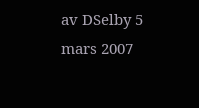av DSelby 5 mars 2007